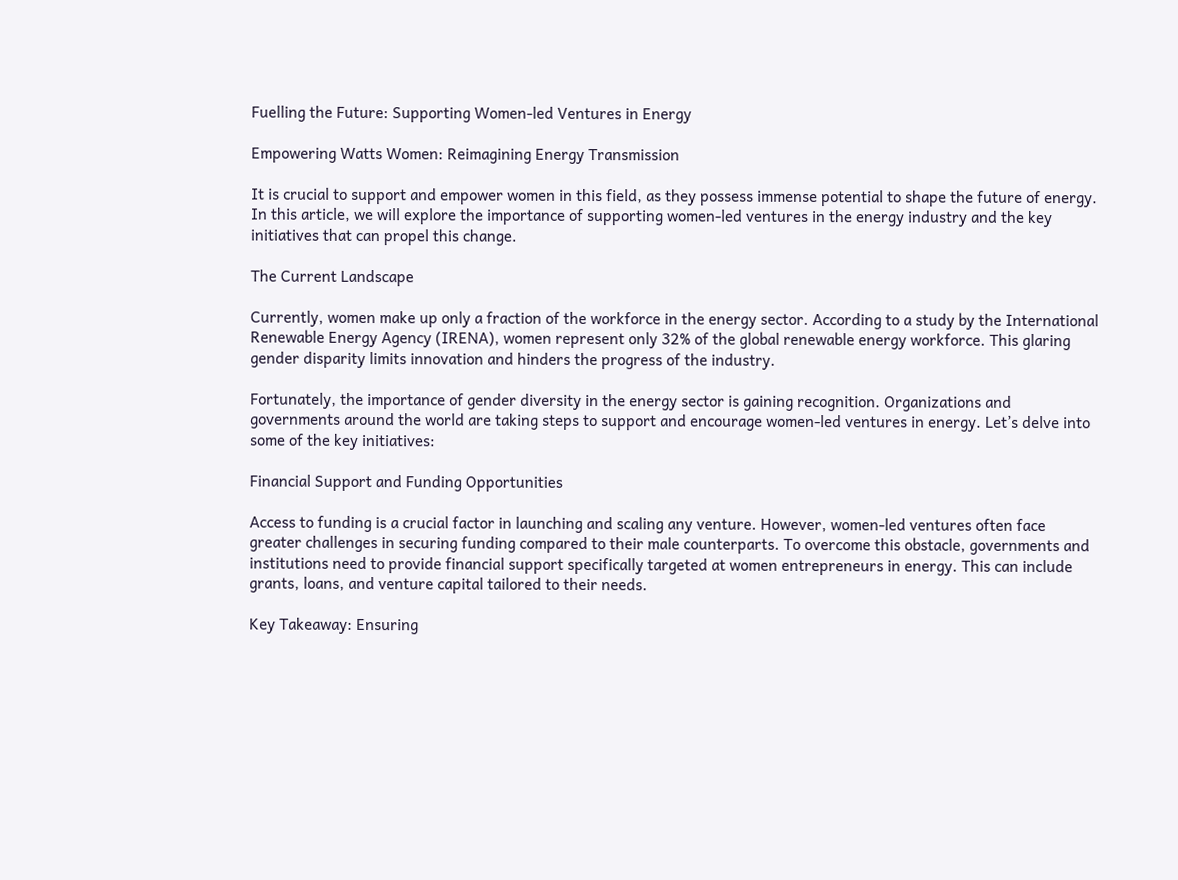Fuelling the Future: Supporting Women-led Ventures in Energy

Empowering Watts Women: Reimagining Energy Transmission

It is crucial to support and empower women in this field, as they possess immense potential to shape the future of energy. In this article, we will explore the importance of supporting women-led ventures in the energy industry and the key initiatives that can propel this change.

The Current Landscape

Currently, women make up only a fraction of the workforce in the energy sector. According to a study by the International Renewable Energy Agency (IRENA), women represent only 32% of the global renewable energy workforce. This glaring gender disparity limits innovation and hinders the progress of the industry.

Fortunately, the importance of gender diversity in the energy sector is gaining recognition. Organizations and governments around the world are taking steps to support and encourage women-led ventures in energy. Let’s delve into some of the key initiatives:

Financial Support and Funding Opportunities

Access to funding is a crucial factor in launching and scaling any venture. However, women-led ventures often face greater challenges in securing funding compared to their male counterparts. To overcome this obstacle, governments and institutions need to provide financial support specifically targeted at women entrepreneurs in energy. This can include grants, loans, and venture capital tailored to their needs.

Key Takeaway: Ensuring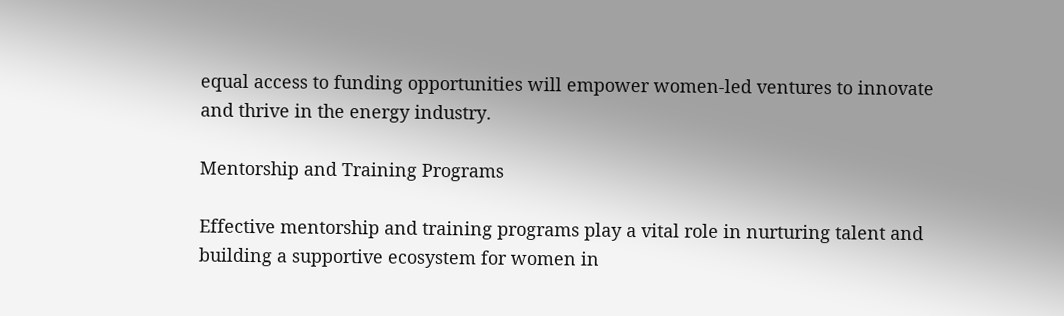equal access to funding opportunities will empower women-led ventures to innovate and thrive in the energy industry.

Mentorship and Training Programs

Effective mentorship and training programs play a vital role in nurturing talent and building a supportive ecosystem for women in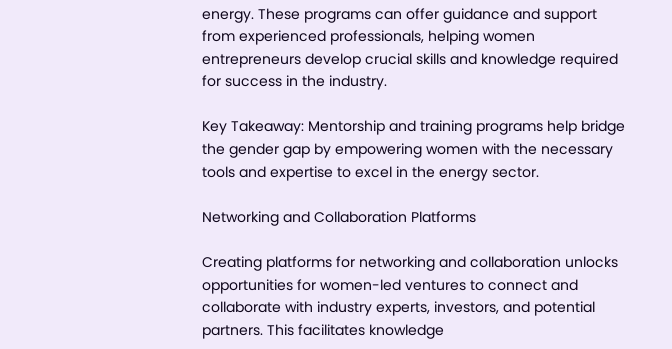energy. These programs can offer guidance and support from experienced professionals, helping women entrepreneurs develop crucial skills and knowledge required for success in the industry.

Key Takeaway: Mentorship and training programs help bridge the gender gap by empowering women with the necessary tools and expertise to excel in the energy sector.

Networking and Collaboration Platforms

Creating platforms for networking and collaboration unlocks opportunities for women-led ventures to connect and collaborate with industry experts, investors, and potential partners. This facilitates knowledge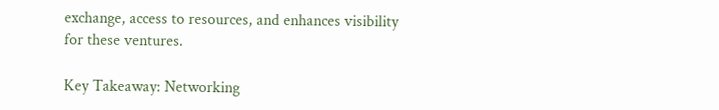exchange, access to resources, and enhances visibility for these ventures.

Key Takeaway: Networking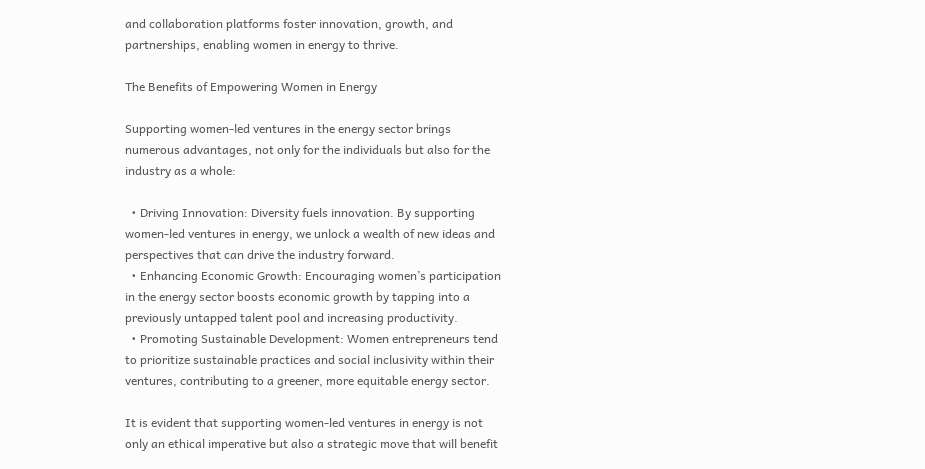and collaboration platforms foster innovation, growth, and partnerships, enabling women in energy to thrive.

The Benefits of Empowering Women in Energy

Supporting women-led ventures in the energy sector brings numerous advantages, not only for the individuals but also for the industry as a whole:

  • Driving Innovation: Diversity fuels innovation. By supporting women-led ventures in energy, we unlock a wealth of new ideas and perspectives that can drive the industry forward.
  • Enhancing Economic Growth: Encouraging women’s participation in the energy sector boosts economic growth by tapping into a previously untapped talent pool and increasing productivity.
  • Promoting Sustainable Development: Women entrepreneurs tend to prioritize sustainable practices and social inclusivity within their ventures, contributing to a greener, more equitable energy sector.

It is evident that supporting women-led ventures in energy is not only an ethical imperative but also a strategic move that will benefit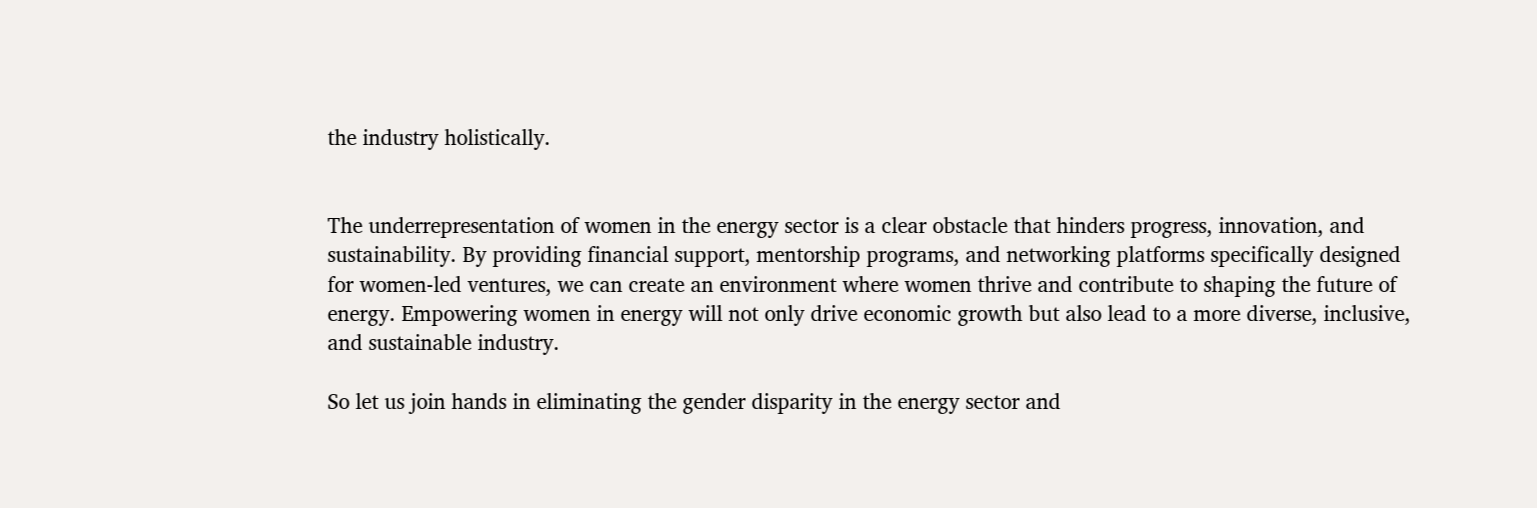the industry holistically.


The underrepresentation of women in the energy sector is a clear obstacle that hinders progress, innovation, and sustainability. By providing financial support, mentorship programs, and networking platforms specifically designed for women-led ventures, we can create an environment where women thrive and contribute to shaping the future of energy. Empowering women in energy will not only drive economic growth but also lead to a more diverse, inclusive, and sustainable industry.

So let us join hands in eliminating the gender disparity in the energy sector and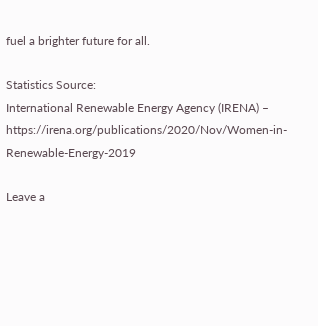fuel a brighter future for all.

Statistics Source:
International Renewable Energy Agency (IRENA) – https://irena.org/publications/2020/Nov/Women-in-Renewable-Energy-2019

Leave a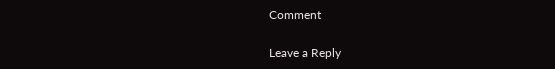Comment

Leave a Reply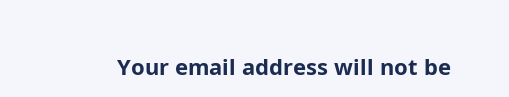Your email address will not be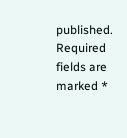published. Required fields are marked *